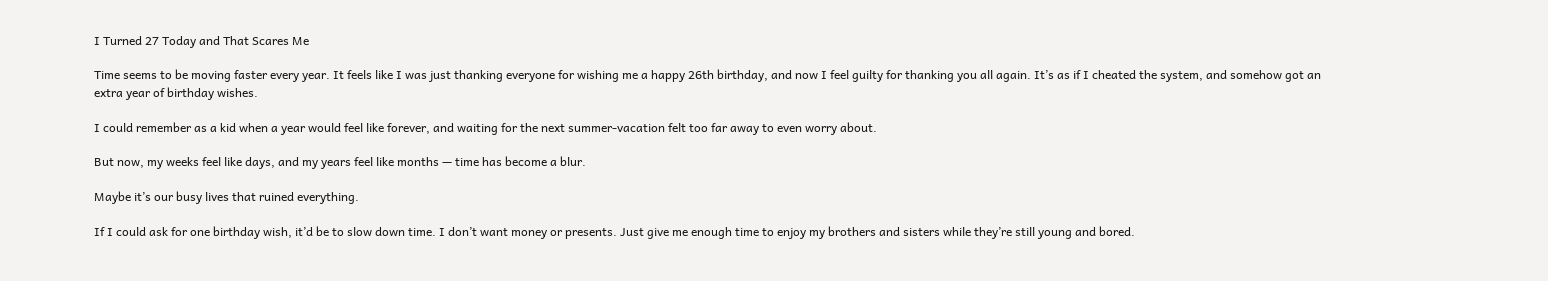I Turned 27 Today and That Scares Me

Time seems to be moving faster every year. It feels like I was just thanking everyone for wishing me a happy 26th birthday, and now I feel guilty for thanking you all again. It’s as if I cheated the system, and somehow got an extra year of birthday wishes.

I could remember as a kid when a year would feel like forever, and waiting for the next summer-vacation felt too far away to even worry about.

But now, my weeks feel like days, and my years feel like months — time has become a blur.

Maybe it’s our busy lives that ruined everything.

If I could ask for one birthday wish, it’d be to slow down time. I don’t want money or presents. Just give me enough time to enjoy my brothers and sisters while they’re still young and bored.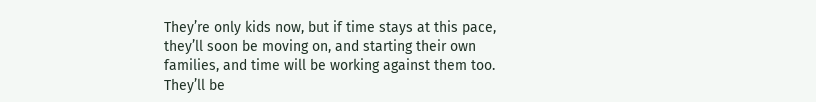They’re only kids now, but if time stays at this pace, they’ll soon be moving on, and starting their own families, and time will be working against them too. They’ll be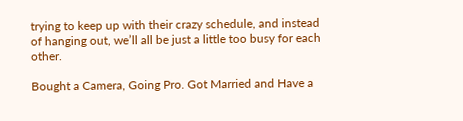trying to keep up with their crazy schedule, and instead of hanging out, we’ll all be just a little too busy for each other.

Bought a Camera, Going Pro. Got Married and Have a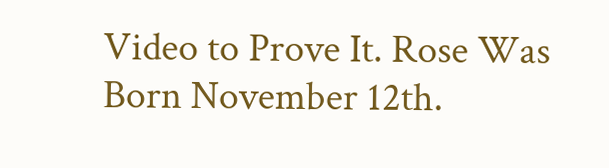Video to Prove It. Rose Was Born November 12th.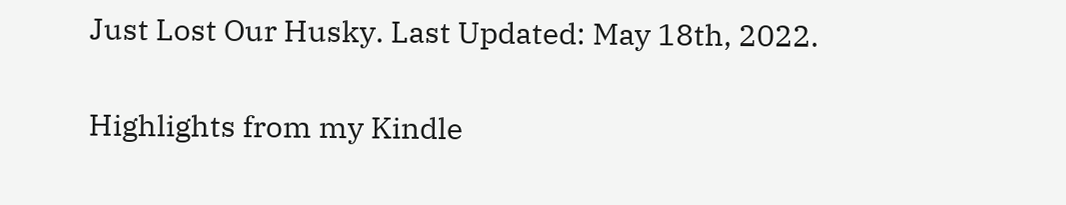Just Lost Our Husky. Last Updated: May 18th, 2022.

Highlights from my Kindle